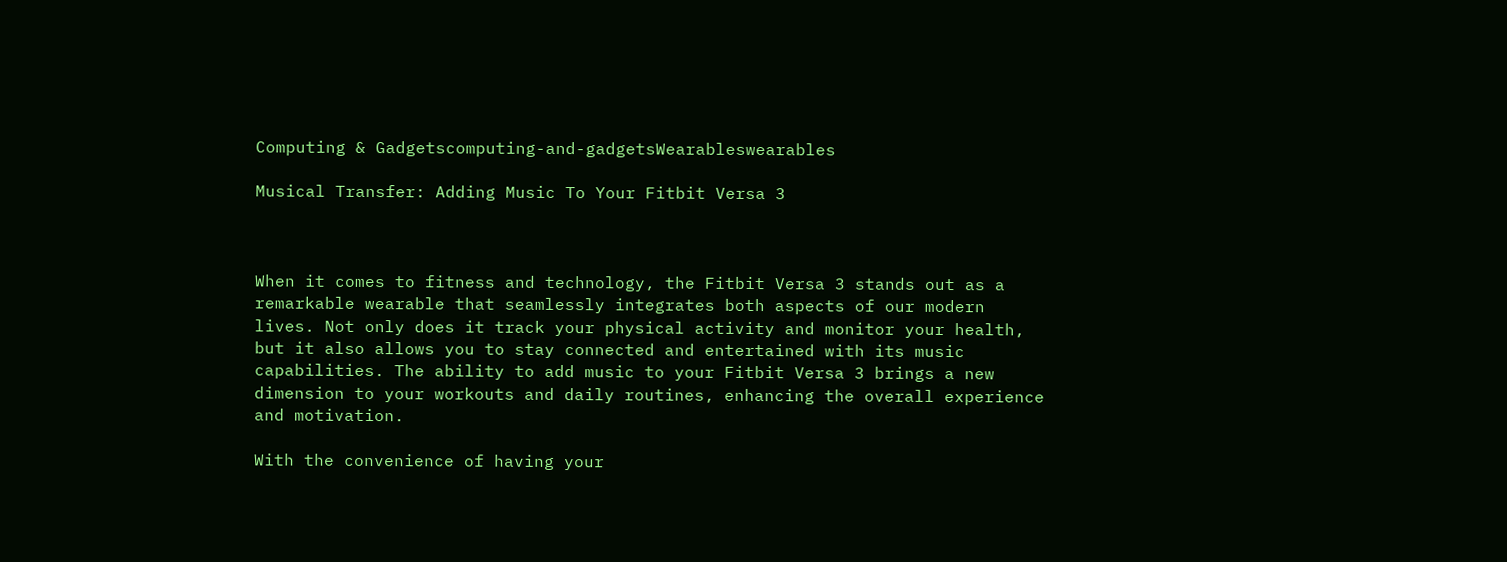Computing & Gadgetscomputing-and-gadgetsWearableswearables

Musical Transfer: Adding Music To Your Fitbit Versa 3



When it comes to fitness and technology, the Fitbit Versa 3 stands out as a remarkable wearable that seamlessly integrates both aspects of our modern lives. Not only does it track your physical activity and monitor your health, but it also allows you to stay connected and entertained with its music capabilities. The ability to add music to your Fitbit Versa 3 brings a new dimension to your workouts and daily routines, enhancing the overall experience and motivation.

With the convenience of having your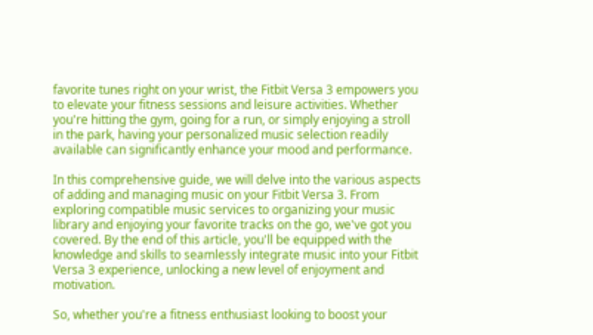favorite tunes right on your wrist, the Fitbit Versa 3 empowers you to elevate your fitness sessions and leisure activities. Whether you're hitting the gym, going for a run, or simply enjoying a stroll in the park, having your personalized music selection readily available can significantly enhance your mood and performance.

In this comprehensive guide, we will delve into the various aspects of adding and managing music on your Fitbit Versa 3. From exploring compatible music services to organizing your music library and enjoying your favorite tracks on the go, we've got you covered. By the end of this article, you'll be equipped with the knowledge and skills to seamlessly integrate music into your Fitbit Versa 3 experience, unlocking a new level of enjoyment and motivation.

So, whether you're a fitness enthusiast looking to boost your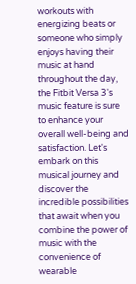workouts with energizing beats or someone who simply enjoys having their music at hand throughout the day, the Fitbit Versa 3's music feature is sure to enhance your overall well-being and satisfaction. Let's embark on this musical journey and discover the incredible possibilities that await when you combine the power of music with the convenience of wearable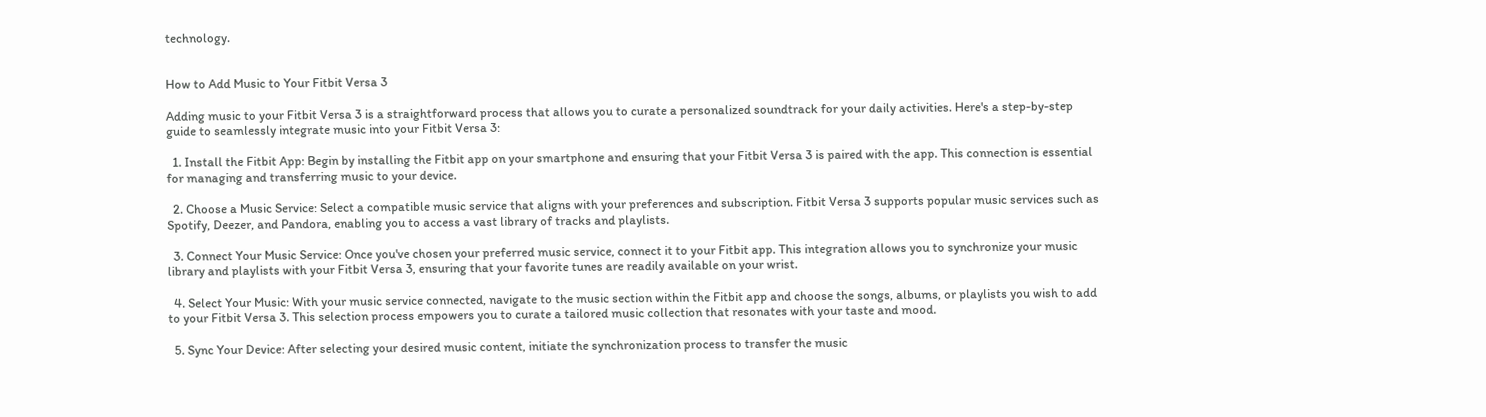technology.


How to Add Music to Your Fitbit Versa 3

Adding music to your Fitbit Versa 3 is a straightforward process that allows you to curate a personalized soundtrack for your daily activities. Here's a step-by-step guide to seamlessly integrate music into your Fitbit Versa 3:

  1. Install the Fitbit App: Begin by installing the Fitbit app on your smartphone and ensuring that your Fitbit Versa 3 is paired with the app. This connection is essential for managing and transferring music to your device.

  2. Choose a Music Service: Select a compatible music service that aligns with your preferences and subscription. Fitbit Versa 3 supports popular music services such as Spotify, Deezer, and Pandora, enabling you to access a vast library of tracks and playlists.

  3. Connect Your Music Service: Once you've chosen your preferred music service, connect it to your Fitbit app. This integration allows you to synchronize your music library and playlists with your Fitbit Versa 3, ensuring that your favorite tunes are readily available on your wrist.

  4. Select Your Music: With your music service connected, navigate to the music section within the Fitbit app and choose the songs, albums, or playlists you wish to add to your Fitbit Versa 3. This selection process empowers you to curate a tailored music collection that resonates with your taste and mood.

  5. Sync Your Device: After selecting your desired music content, initiate the synchronization process to transfer the music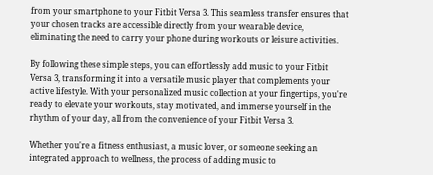from your smartphone to your Fitbit Versa 3. This seamless transfer ensures that your chosen tracks are accessible directly from your wearable device, eliminating the need to carry your phone during workouts or leisure activities.

By following these simple steps, you can effortlessly add music to your Fitbit Versa 3, transforming it into a versatile music player that complements your active lifestyle. With your personalized music collection at your fingertips, you're ready to elevate your workouts, stay motivated, and immerse yourself in the rhythm of your day, all from the convenience of your Fitbit Versa 3.

Whether you're a fitness enthusiast, a music lover, or someone seeking an integrated approach to wellness, the process of adding music to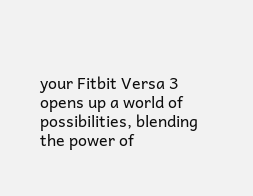your Fitbit Versa 3 opens up a world of possibilities, blending the power of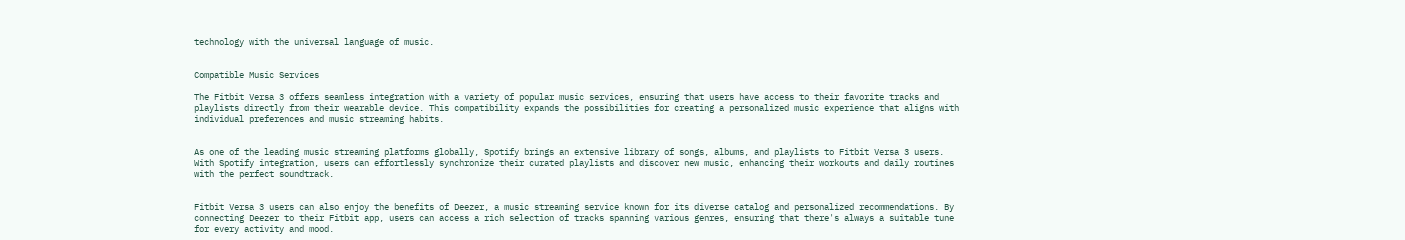technology with the universal language of music.


Compatible Music Services

The Fitbit Versa 3 offers seamless integration with a variety of popular music services, ensuring that users have access to their favorite tracks and playlists directly from their wearable device. This compatibility expands the possibilities for creating a personalized music experience that aligns with individual preferences and music streaming habits.


As one of the leading music streaming platforms globally, Spotify brings an extensive library of songs, albums, and playlists to Fitbit Versa 3 users. With Spotify integration, users can effortlessly synchronize their curated playlists and discover new music, enhancing their workouts and daily routines with the perfect soundtrack.


Fitbit Versa 3 users can also enjoy the benefits of Deezer, a music streaming service known for its diverse catalog and personalized recommendations. By connecting Deezer to their Fitbit app, users can access a rich selection of tracks spanning various genres, ensuring that there's always a suitable tune for every activity and mood.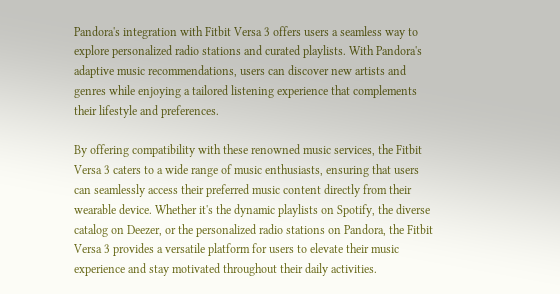Pandora's integration with Fitbit Versa 3 offers users a seamless way to explore personalized radio stations and curated playlists. With Pandora's adaptive music recommendations, users can discover new artists and genres while enjoying a tailored listening experience that complements their lifestyle and preferences.

By offering compatibility with these renowned music services, the Fitbit Versa 3 caters to a wide range of music enthusiasts, ensuring that users can seamlessly access their preferred music content directly from their wearable device. Whether it's the dynamic playlists on Spotify, the diverse catalog on Deezer, or the personalized radio stations on Pandora, the Fitbit Versa 3 provides a versatile platform for users to elevate their music experience and stay motivated throughout their daily activities.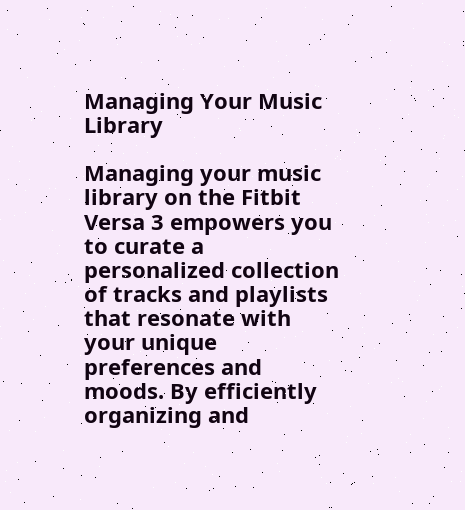Managing Your Music Library

Managing your music library on the Fitbit Versa 3 empowers you to curate a personalized collection of tracks and playlists that resonate with your unique preferences and moods. By efficiently organizing and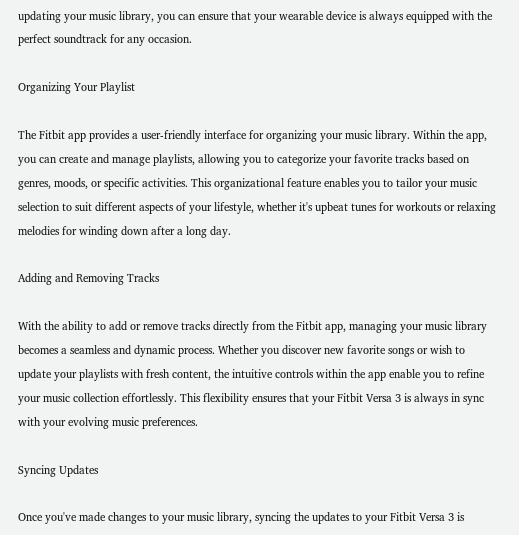updating your music library, you can ensure that your wearable device is always equipped with the perfect soundtrack for any occasion.

Organizing Your Playlist

The Fitbit app provides a user-friendly interface for organizing your music library. Within the app, you can create and manage playlists, allowing you to categorize your favorite tracks based on genres, moods, or specific activities. This organizational feature enables you to tailor your music selection to suit different aspects of your lifestyle, whether it's upbeat tunes for workouts or relaxing melodies for winding down after a long day.

Adding and Removing Tracks

With the ability to add or remove tracks directly from the Fitbit app, managing your music library becomes a seamless and dynamic process. Whether you discover new favorite songs or wish to update your playlists with fresh content, the intuitive controls within the app enable you to refine your music collection effortlessly. This flexibility ensures that your Fitbit Versa 3 is always in sync with your evolving music preferences.

Syncing Updates

Once you've made changes to your music library, syncing the updates to your Fitbit Versa 3 is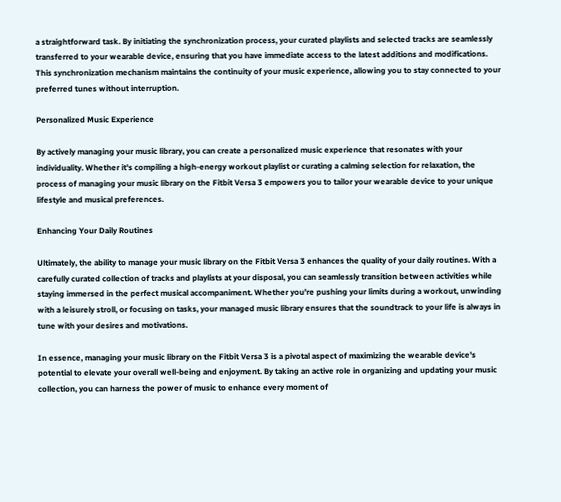a straightforward task. By initiating the synchronization process, your curated playlists and selected tracks are seamlessly transferred to your wearable device, ensuring that you have immediate access to the latest additions and modifications. This synchronization mechanism maintains the continuity of your music experience, allowing you to stay connected to your preferred tunes without interruption.

Personalized Music Experience

By actively managing your music library, you can create a personalized music experience that resonates with your individuality. Whether it's compiling a high-energy workout playlist or curating a calming selection for relaxation, the process of managing your music library on the Fitbit Versa 3 empowers you to tailor your wearable device to your unique lifestyle and musical preferences.

Enhancing Your Daily Routines

Ultimately, the ability to manage your music library on the Fitbit Versa 3 enhances the quality of your daily routines. With a carefully curated collection of tracks and playlists at your disposal, you can seamlessly transition between activities while staying immersed in the perfect musical accompaniment. Whether you're pushing your limits during a workout, unwinding with a leisurely stroll, or focusing on tasks, your managed music library ensures that the soundtrack to your life is always in tune with your desires and motivations.

In essence, managing your music library on the Fitbit Versa 3 is a pivotal aspect of maximizing the wearable device's potential to elevate your overall well-being and enjoyment. By taking an active role in organizing and updating your music collection, you can harness the power of music to enhance every moment of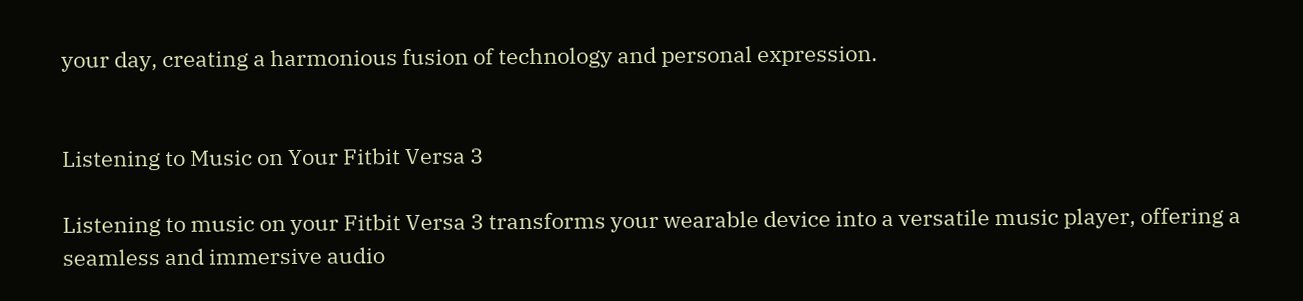your day, creating a harmonious fusion of technology and personal expression.


Listening to Music on Your Fitbit Versa 3

Listening to music on your Fitbit Versa 3 transforms your wearable device into a versatile music player, offering a seamless and immersive audio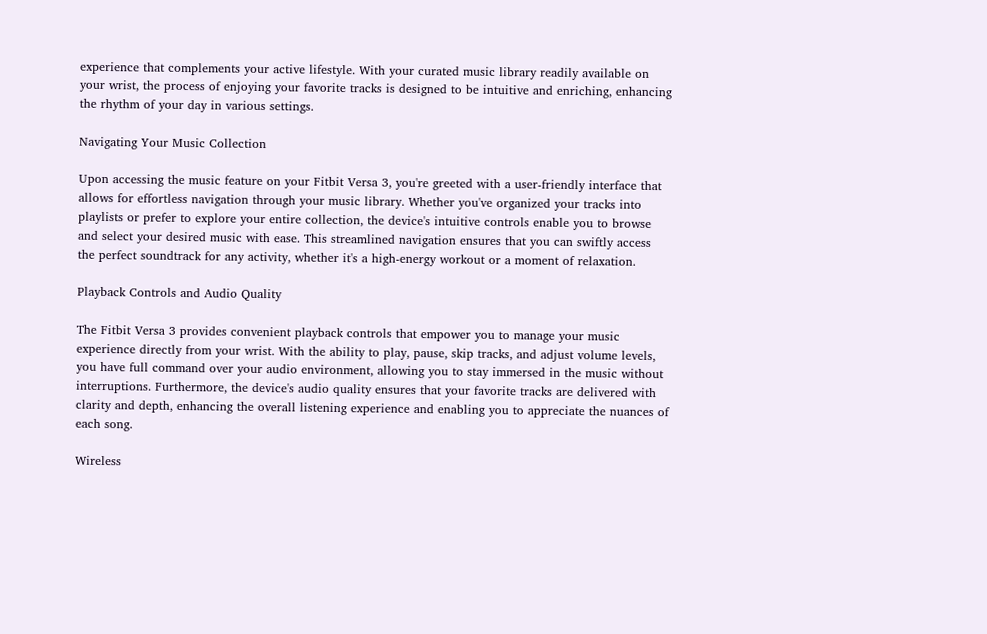experience that complements your active lifestyle. With your curated music library readily available on your wrist, the process of enjoying your favorite tracks is designed to be intuitive and enriching, enhancing the rhythm of your day in various settings.

Navigating Your Music Collection

Upon accessing the music feature on your Fitbit Versa 3, you're greeted with a user-friendly interface that allows for effortless navigation through your music library. Whether you've organized your tracks into playlists or prefer to explore your entire collection, the device's intuitive controls enable you to browse and select your desired music with ease. This streamlined navigation ensures that you can swiftly access the perfect soundtrack for any activity, whether it's a high-energy workout or a moment of relaxation.

Playback Controls and Audio Quality

The Fitbit Versa 3 provides convenient playback controls that empower you to manage your music experience directly from your wrist. With the ability to play, pause, skip tracks, and adjust volume levels, you have full command over your audio environment, allowing you to stay immersed in the music without interruptions. Furthermore, the device's audio quality ensures that your favorite tracks are delivered with clarity and depth, enhancing the overall listening experience and enabling you to appreciate the nuances of each song.

Wireless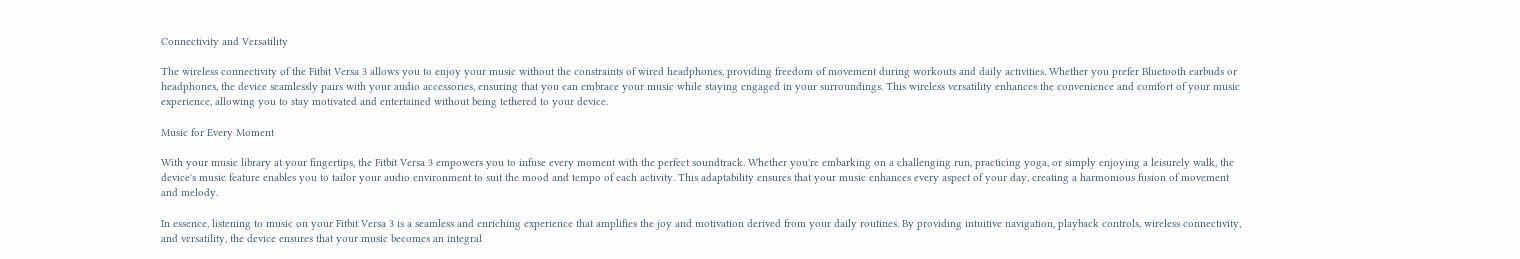Connectivity and Versatility

The wireless connectivity of the Fitbit Versa 3 allows you to enjoy your music without the constraints of wired headphones, providing freedom of movement during workouts and daily activities. Whether you prefer Bluetooth earbuds or headphones, the device seamlessly pairs with your audio accessories, ensuring that you can embrace your music while staying engaged in your surroundings. This wireless versatility enhances the convenience and comfort of your music experience, allowing you to stay motivated and entertained without being tethered to your device.

Music for Every Moment

With your music library at your fingertips, the Fitbit Versa 3 empowers you to infuse every moment with the perfect soundtrack. Whether you're embarking on a challenging run, practicing yoga, or simply enjoying a leisurely walk, the device's music feature enables you to tailor your audio environment to suit the mood and tempo of each activity. This adaptability ensures that your music enhances every aspect of your day, creating a harmonious fusion of movement and melody.

In essence, listening to music on your Fitbit Versa 3 is a seamless and enriching experience that amplifies the joy and motivation derived from your daily routines. By providing intuitive navigation, playback controls, wireless connectivity, and versatility, the device ensures that your music becomes an integral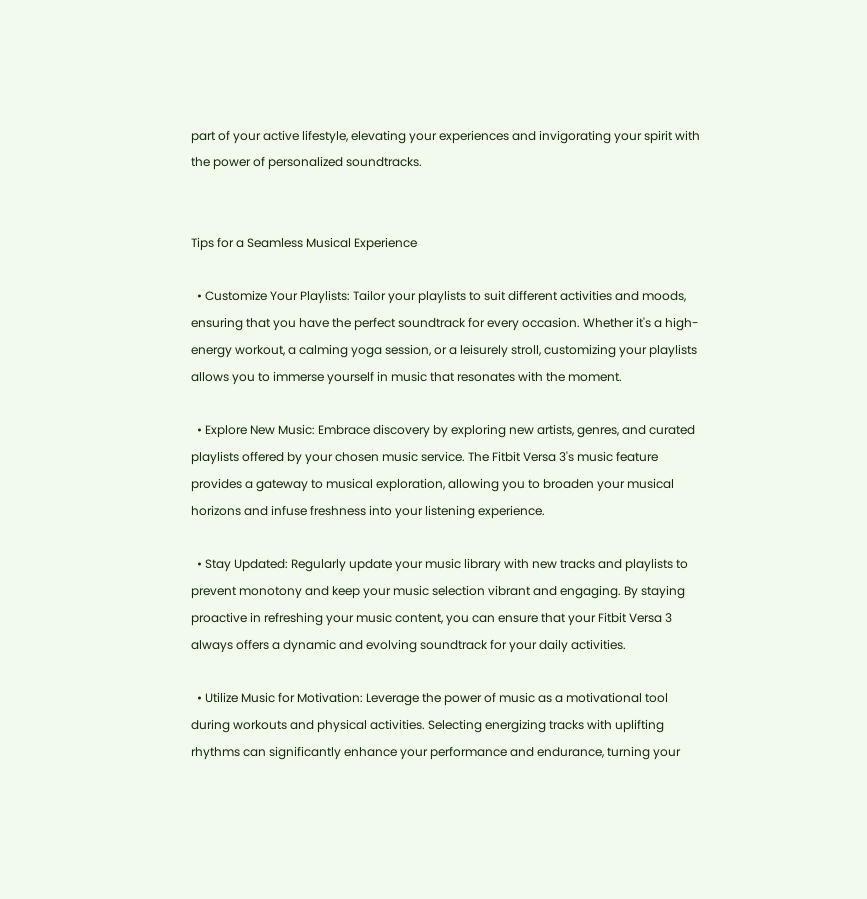part of your active lifestyle, elevating your experiences and invigorating your spirit with the power of personalized soundtracks.


Tips for a Seamless Musical Experience

  • Customize Your Playlists: Tailor your playlists to suit different activities and moods, ensuring that you have the perfect soundtrack for every occasion. Whether it's a high-energy workout, a calming yoga session, or a leisurely stroll, customizing your playlists allows you to immerse yourself in music that resonates with the moment.

  • Explore New Music: Embrace discovery by exploring new artists, genres, and curated playlists offered by your chosen music service. The Fitbit Versa 3's music feature provides a gateway to musical exploration, allowing you to broaden your musical horizons and infuse freshness into your listening experience.

  • Stay Updated: Regularly update your music library with new tracks and playlists to prevent monotony and keep your music selection vibrant and engaging. By staying proactive in refreshing your music content, you can ensure that your Fitbit Versa 3 always offers a dynamic and evolving soundtrack for your daily activities.

  • Utilize Music for Motivation: Leverage the power of music as a motivational tool during workouts and physical activities. Selecting energizing tracks with uplifting rhythms can significantly enhance your performance and endurance, turning your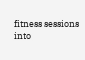fitness sessions into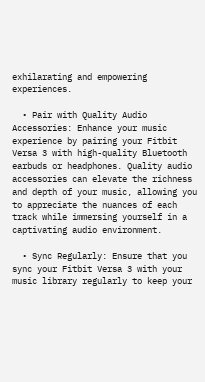exhilarating and empowering experiences.

  • Pair with Quality Audio Accessories: Enhance your music experience by pairing your Fitbit Versa 3 with high-quality Bluetooth earbuds or headphones. Quality audio accessories can elevate the richness and depth of your music, allowing you to appreciate the nuances of each track while immersing yourself in a captivating audio environment.

  • Sync Regularly: Ensure that you sync your Fitbit Versa 3 with your music library regularly to keep your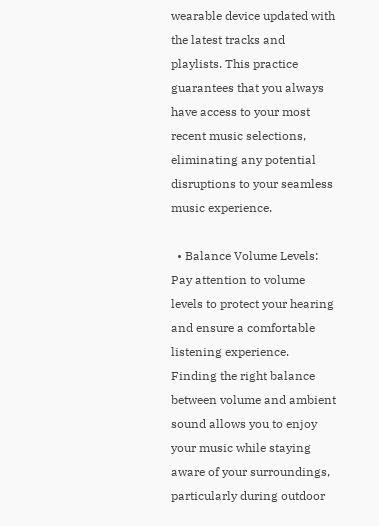wearable device updated with the latest tracks and playlists. This practice guarantees that you always have access to your most recent music selections, eliminating any potential disruptions to your seamless music experience.

  • Balance Volume Levels: Pay attention to volume levels to protect your hearing and ensure a comfortable listening experience. Finding the right balance between volume and ambient sound allows you to enjoy your music while staying aware of your surroundings, particularly during outdoor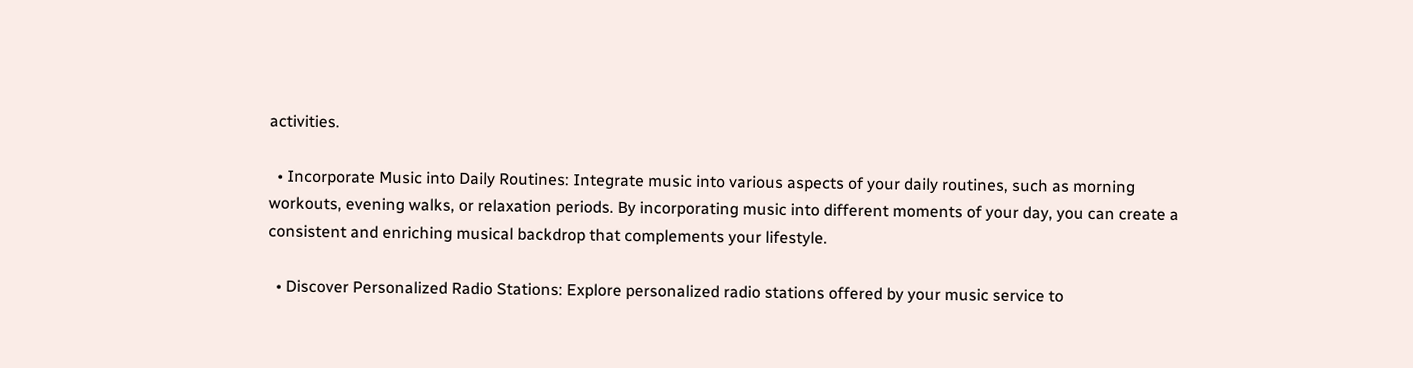activities.

  • Incorporate Music into Daily Routines: Integrate music into various aspects of your daily routines, such as morning workouts, evening walks, or relaxation periods. By incorporating music into different moments of your day, you can create a consistent and enriching musical backdrop that complements your lifestyle.

  • Discover Personalized Radio Stations: Explore personalized radio stations offered by your music service to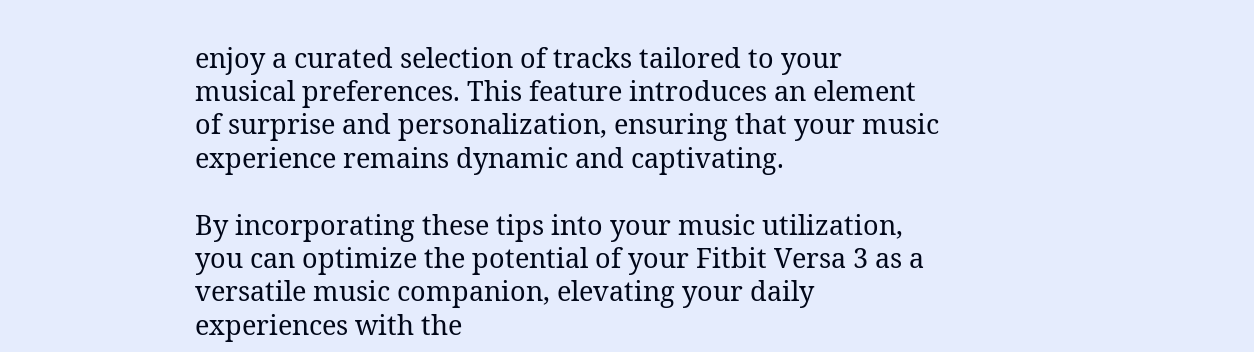enjoy a curated selection of tracks tailored to your musical preferences. This feature introduces an element of surprise and personalization, ensuring that your music experience remains dynamic and captivating.

By incorporating these tips into your music utilization, you can optimize the potential of your Fitbit Versa 3 as a versatile music companion, elevating your daily experiences with the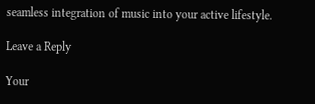seamless integration of music into your active lifestyle.

Leave a Reply

Your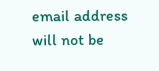email address will not be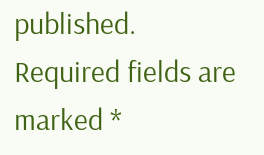published. Required fields are marked *